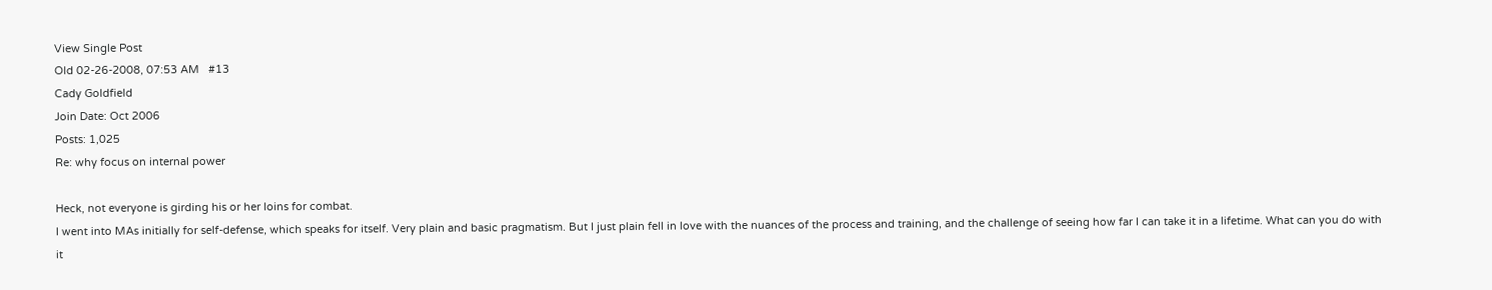View Single Post
Old 02-26-2008, 07:53 AM   #13
Cady Goldfield
Join Date: Oct 2006
Posts: 1,025
Re: why focus on internal power

Heck, not everyone is girding his or her loins for combat.
I went into MAs initially for self-defense, which speaks for itself. Very plain and basic pragmatism. But I just plain fell in love with the nuances of the process and training, and the challenge of seeing how far I can take it in a lifetime. What can you do with it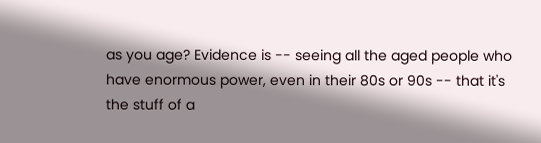as you age? Evidence is -- seeing all the aged people who have enormous power, even in their 80s or 90s -- that it's the stuff of a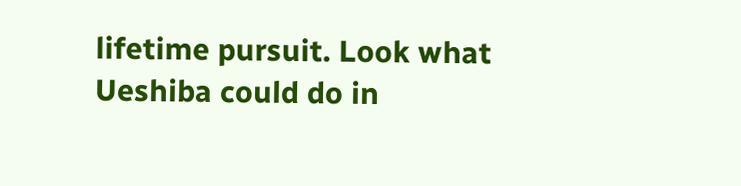lifetime pursuit. Look what Ueshiba could do in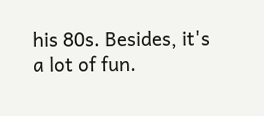his 80s. Besides, it's a lot of fun.